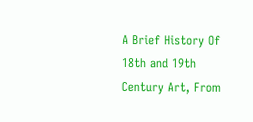A Brief History Of 18th and 19th Century Art, From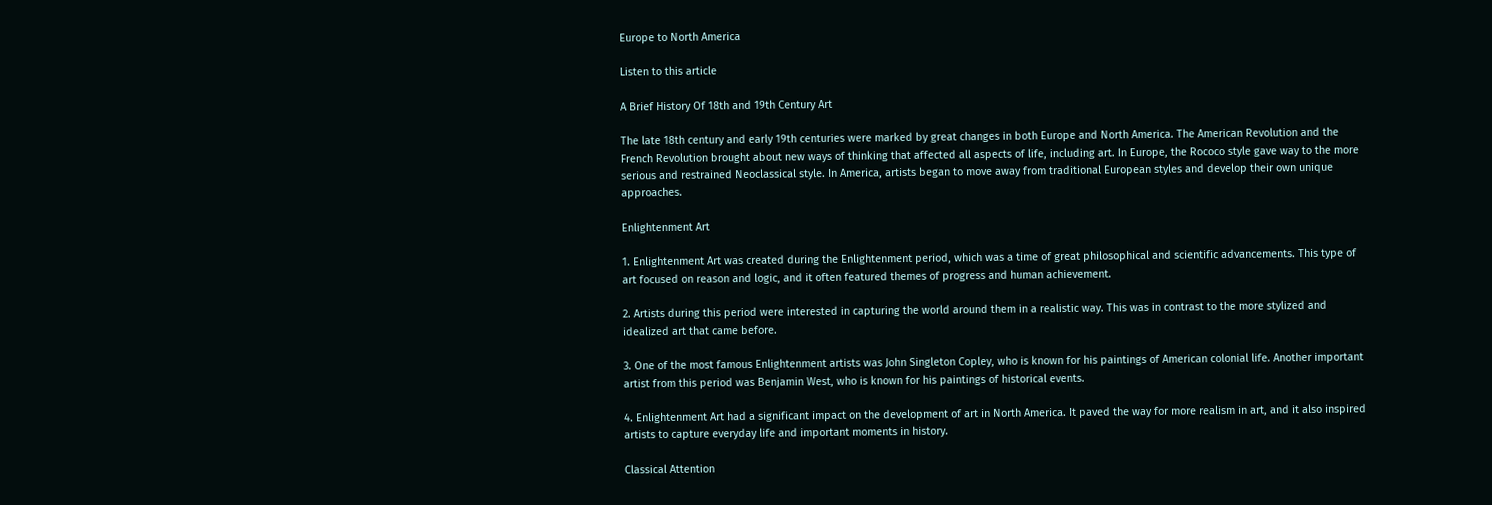Europe to North America

Listen to this article

A Brief History Of 18th and 19th Century Art

The late 18th century and early 19th centuries were marked by great changes in both Europe and North America. The American Revolution and the French Revolution brought about new ways of thinking that affected all aspects of life, including art. In Europe, the Rococo style gave way to the more serious and restrained Neoclassical style. In America, artists began to move away from traditional European styles and develop their own unique approaches.

Enlightenment Art

1. Enlightenment Art was created during the Enlightenment period, which was a time of great philosophical and scientific advancements. This type of art focused on reason and logic, and it often featured themes of progress and human achievement.

2. Artists during this period were interested in capturing the world around them in a realistic way. This was in contrast to the more stylized and idealized art that came before.

3. One of the most famous Enlightenment artists was John Singleton Copley, who is known for his paintings of American colonial life. Another important artist from this period was Benjamin West, who is known for his paintings of historical events.

4. Enlightenment Art had a significant impact on the development of art in North America. It paved the way for more realism in art, and it also inspired artists to capture everyday life and important moments in history.

Classical Attention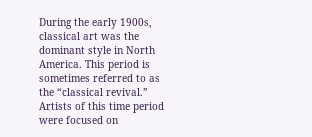During the early 1900s, classical art was the dominant style in North America. This period is sometimes referred to as the “classical revival.” Artists of this time period were focused on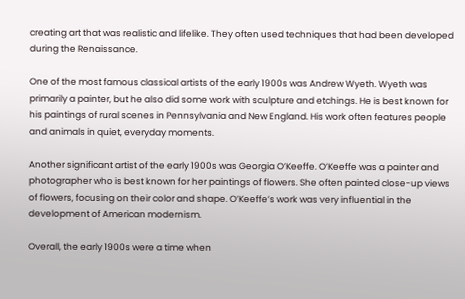creating art that was realistic and lifelike. They often used techniques that had been developed during the Renaissance.

One of the most famous classical artists of the early 1900s was Andrew Wyeth. Wyeth was primarily a painter, but he also did some work with sculpture and etchings. He is best known for his paintings of rural scenes in Pennsylvania and New England. His work often features people and animals in quiet, everyday moments.

Another significant artist of the early 1900s was Georgia O’Keeffe. O’Keeffe was a painter and photographer who is best known for her paintings of flowers. She often painted close-up views of flowers, focusing on their color and shape. O’Keeffe’s work was very influential in the development of American modernism.

Overall, the early 1900s were a time when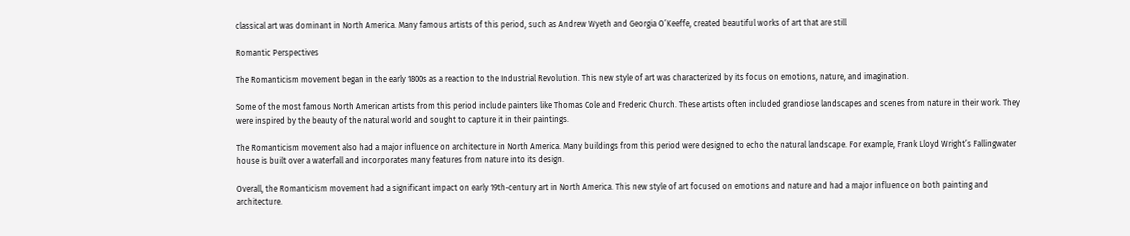classical art was dominant in North America. Many famous artists of this period, such as Andrew Wyeth and Georgia O’Keeffe, created beautiful works of art that are still

Romantic Perspectives

The Romanticism movement began in the early 1800s as a reaction to the Industrial Revolution. This new style of art was characterized by its focus on emotions, nature, and imagination.

Some of the most famous North American artists from this period include painters like Thomas Cole and Frederic Church. These artists often included grandiose landscapes and scenes from nature in their work. They were inspired by the beauty of the natural world and sought to capture it in their paintings.

The Romanticism movement also had a major influence on architecture in North America. Many buildings from this period were designed to echo the natural landscape. For example, Frank Lloyd Wright’s Fallingwater house is built over a waterfall and incorporates many features from nature into its design.

Overall, the Romanticism movement had a significant impact on early 19th-century art in North America. This new style of art focused on emotions and nature and had a major influence on both painting and architecture.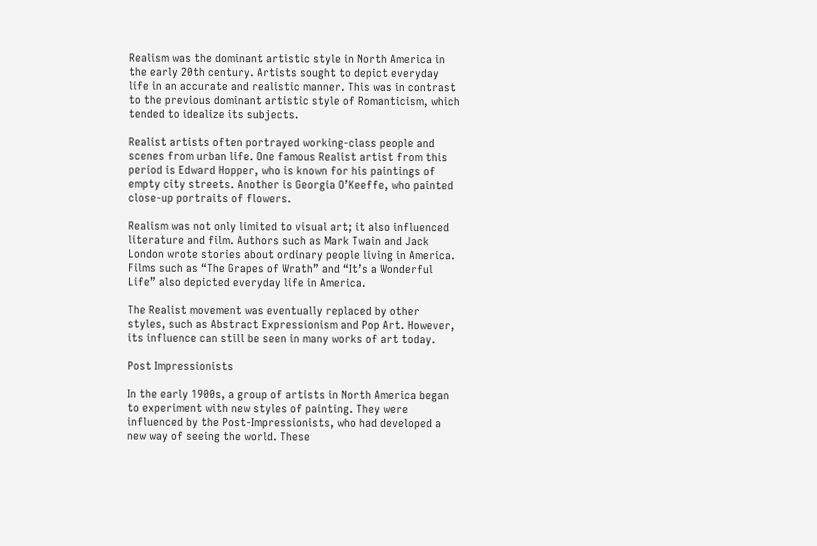Realism was the dominant artistic style in North America in the early 20th century. Artists sought to depict everyday life in an accurate and realistic manner. This was in contrast to the previous dominant artistic style of Romanticism, which tended to idealize its subjects.

Realist artists often portrayed working-class people and scenes from urban life. One famous Realist artist from this period is Edward Hopper, who is known for his paintings of empty city streets. Another is Georgia O’Keeffe, who painted close-up portraits of flowers.

Realism was not only limited to visual art; it also influenced literature and film. Authors such as Mark Twain and Jack London wrote stories about ordinary people living in America. Films such as “The Grapes of Wrath” and “It’s a Wonderful Life” also depicted everyday life in America.

The Realist movement was eventually replaced by other styles, such as Abstract Expressionism and Pop Art. However, its influence can still be seen in many works of art today.

Post Impressionists

In the early 1900s, a group of artists in North America began to experiment with new styles of painting. They were influenced by the Post-Impressionists, who had developed a new way of seeing the world. These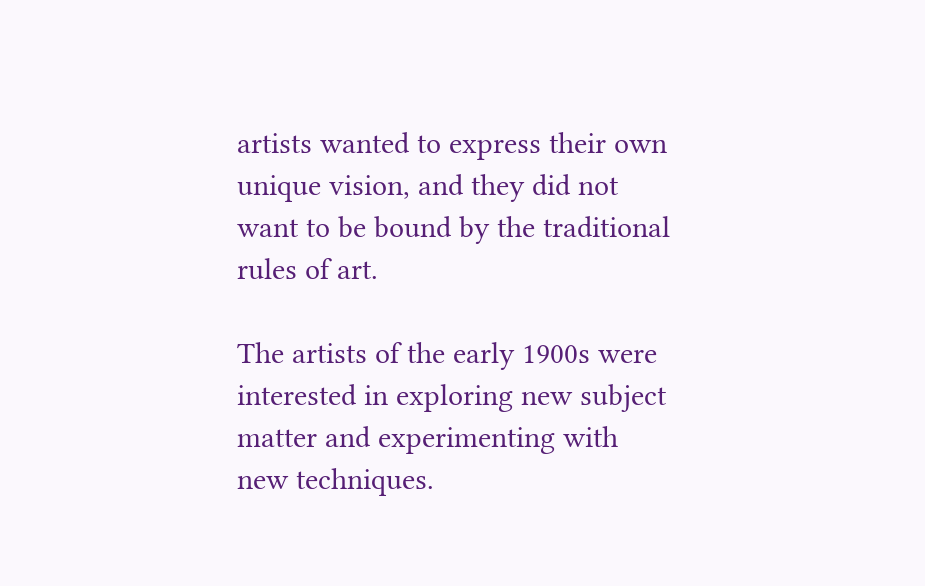artists wanted to express their own unique vision, and they did not want to be bound by the traditional rules of art.

The artists of the early 1900s were interested in exploring new subject matter and experimenting with new techniques.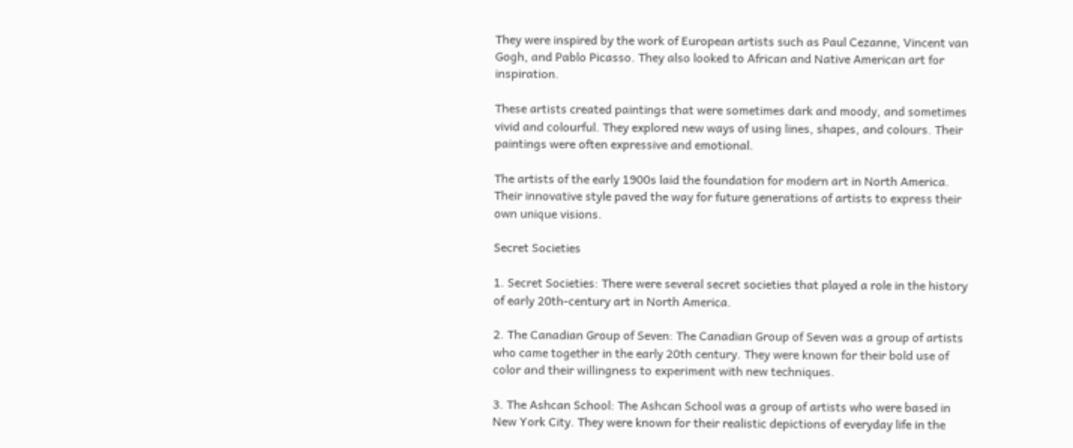They were inspired by the work of European artists such as Paul Cezanne, Vincent van Gogh, and Pablo Picasso. They also looked to African and Native American art for inspiration.

These artists created paintings that were sometimes dark and moody, and sometimes vivid and colourful. They explored new ways of using lines, shapes, and colours. Their paintings were often expressive and emotional.

The artists of the early 1900s laid the foundation for modern art in North America. Their innovative style paved the way for future generations of artists to express their own unique visions.

Secret Societies

1. Secret Societies: There were several secret societies that played a role in the history of early 20th-century art in North America.

2. The Canadian Group of Seven: The Canadian Group of Seven was a group of artists who came together in the early 20th century. They were known for their bold use of color and their willingness to experiment with new techniques.

3. The Ashcan School: The Ashcan School was a group of artists who were based in New York City. They were known for their realistic depictions of everyday life in the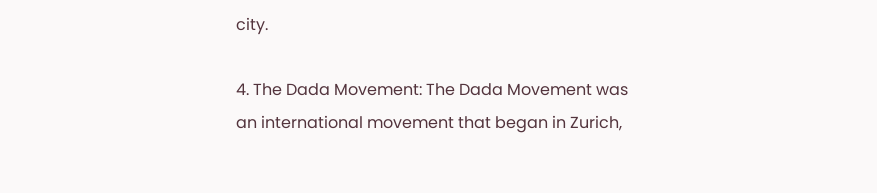city.

4. The Dada Movement: The Dada Movement was an international movement that began in Zurich,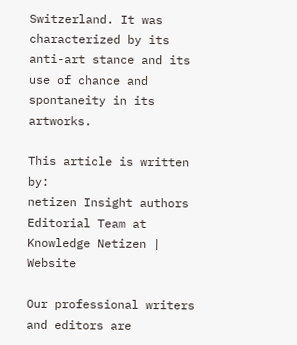Switzerland. It was characterized by its anti-art stance and its use of chance and spontaneity in its artworks.

This article is written by:
netizen Insight authors
Editorial Team at Knowledge Netizen | Website

Our professional writers and editors are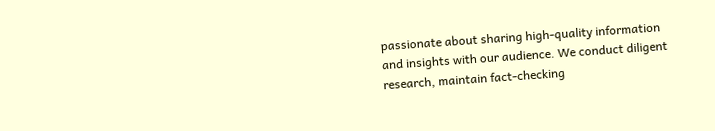passionate about sharing high-quality information and insights with our audience. We conduct diligent research, maintain fact-checking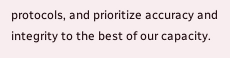protocols, and prioritize accuracy and integrity to the best of our capacity.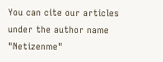You can cite our articles under the author name "Netizenme"